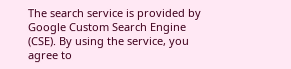The search service is provided by Google Custom Search Engine (CSE). By using the service, you agree to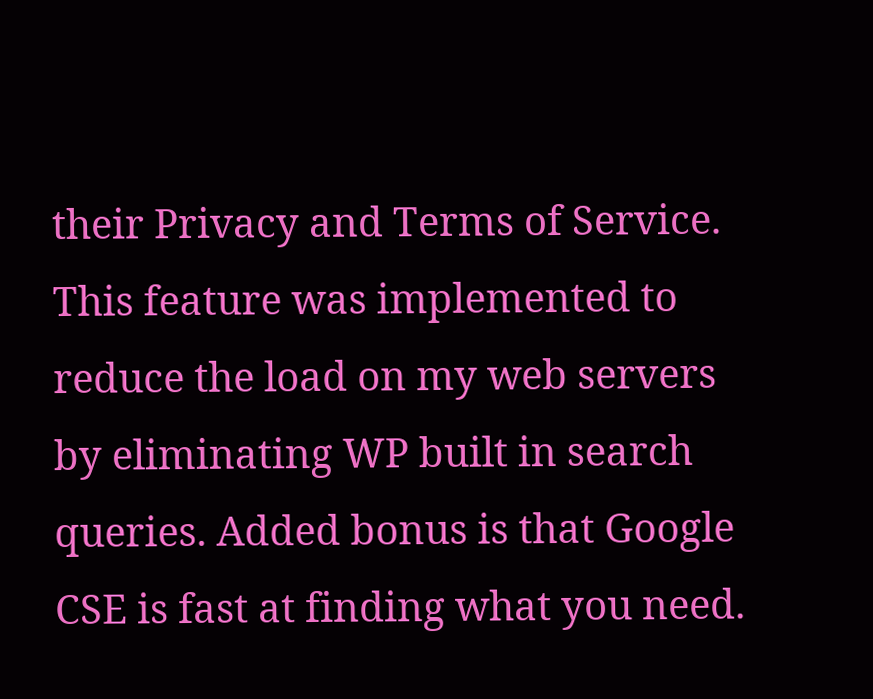their Privacy and Terms of Service. This feature was implemented to reduce the load on my web servers by eliminating WP built in search queries. Added bonus is that Google CSE is fast at finding what you need.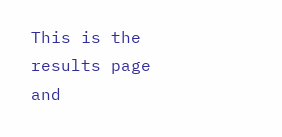This is the results page and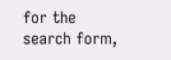for the search form,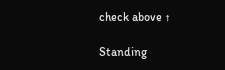check above ↑

Standing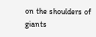on the shoulders of giants